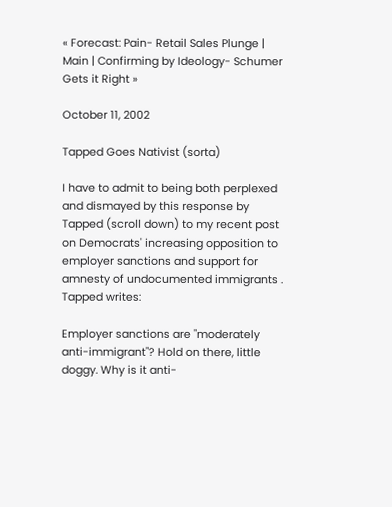« Forecast: Pain- Retail Sales Plunge | Main | Confirming by Ideology- Schumer Gets it Right »

October 11, 2002

Tapped Goes Nativist (sorta)

I have to admit to being both perplexed and dismayed by this response by Tapped (scroll down) to my recent post on Democrats' increasing opposition to employer sanctions and support for amnesty of undocumented immigrants . Tapped writes:

Employer sanctions are "moderately anti-immigrant"? Hold on there, little doggy. Why is it anti-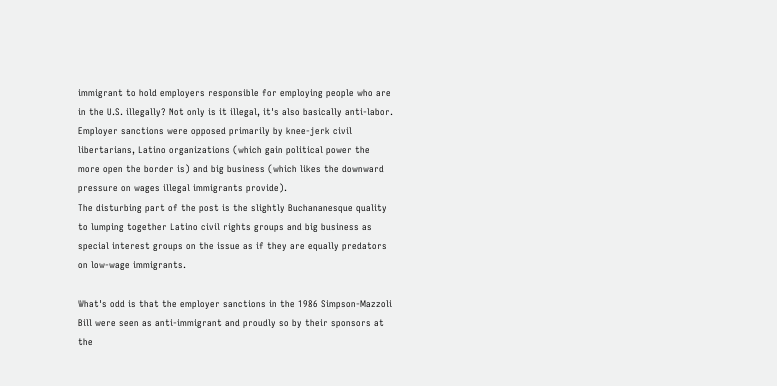immigrant to hold employers responsible for employing people who are in the U.S. illegally? Not only is it illegal, it's also basically anti-labor. Employer sanctions were opposed primarily by knee-jerk civil libertarians, Latino organizations (which gain political power the more open the border is) and big business (which likes the downward pressure on wages illegal immigrants provide).
The disturbing part of the post is the slightly Buchananesque quality to lumping together Latino civil rights groups and big business as special interest groups on the issue as if they are equally predators on low-wage immigrants.

What's odd is that the employer sanctions in the 1986 Simpson-Mazzoli Bill were seen as anti-immigrant and proudly so by their sponsors at the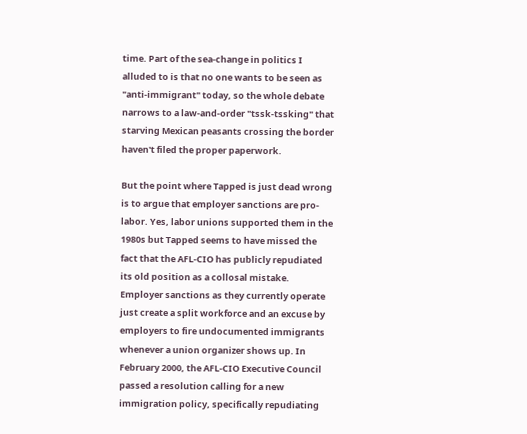time. Part of the sea-change in politics I alluded to is that no one wants to be seen as "anti-immigrant" today, so the whole debate narrows to a law-and-order "tssk-tssking" that starving Mexican peasants crossing the border haven't filed the proper paperwork.

But the point where Tapped is just dead wrong is to argue that employer sanctions are pro-labor. Yes, labor unions supported them in the 1980s but Tapped seems to have missed the fact that the AFL-CIO has publicly repudiated its old position as a collosal mistake. Employer sanctions as they currently operate just create a split workforce and an excuse by employers to fire undocumented immigrants whenever a union organizer shows up. In February 2000, the AFL-CIO Executive Council passed a resolution calling for a new immigration policy, specifically repudiating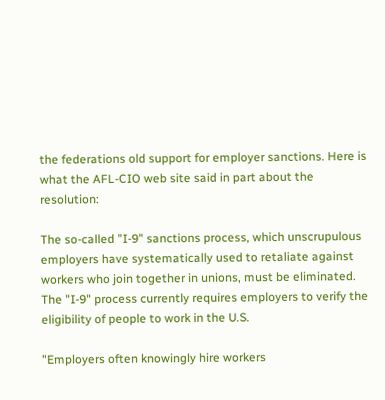the federations old support for employer sanctions. Here is what the AFL-CIO web site said in part about the resolution:

The so-called "I-9" sanctions process, which unscrupulous employers have systematically used to retaliate against workers who join together in unions, must be eliminated. The "I-9" process currently requires employers to verify the eligibility of people to work in the U.S.

"Employers often knowingly hire workers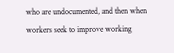who are undocumented, and then when workers seek to improve working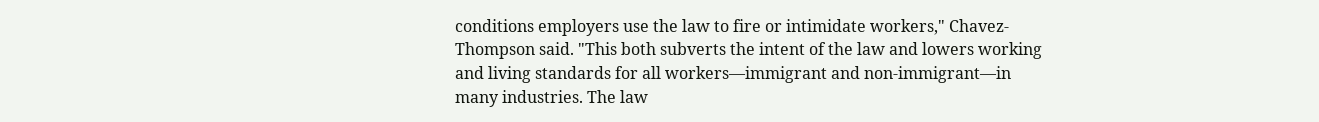conditions employers use the law to fire or intimidate workers," Chavez-Thompson said. "This both subverts the intent of the law and lowers working and living standards for all workers—immigrant and non-immigrant—in many industries. The law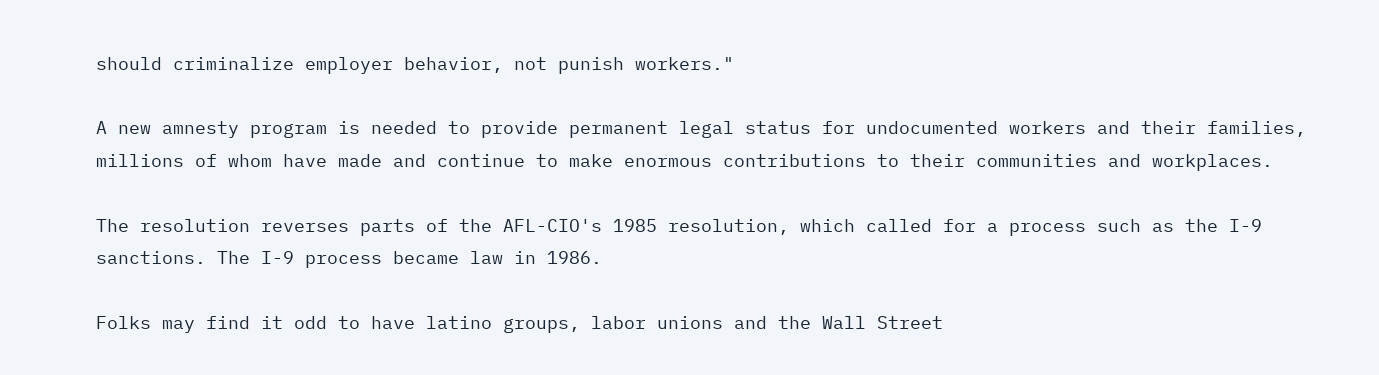should criminalize employer behavior, not punish workers."

A new amnesty program is needed to provide permanent legal status for undocumented workers and their families, millions of whom have made and continue to make enormous contributions to their communities and workplaces.

The resolution reverses parts of the AFL-CIO's 1985 resolution, which called for a process such as the I-9 sanctions. The I-9 process became law in 1986.

Folks may find it odd to have latino groups, labor unions and the Wall Street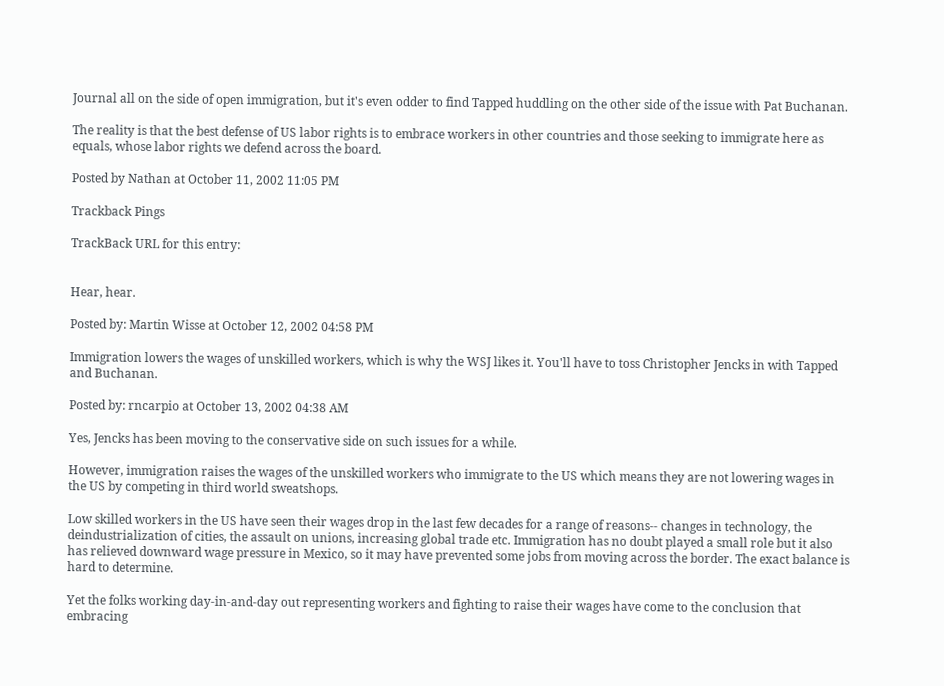Journal all on the side of open immigration, but it's even odder to find Tapped huddling on the other side of the issue with Pat Buchanan.

The reality is that the best defense of US labor rights is to embrace workers in other countries and those seeking to immigrate here as equals, whose labor rights we defend across the board.

Posted by Nathan at October 11, 2002 11:05 PM

Trackback Pings

TrackBack URL for this entry:


Hear, hear.

Posted by: Martin Wisse at October 12, 2002 04:58 PM

Immigration lowers the wages of unskilled workers, which is why the WSJ likes it. You'll have to toss Christopher Jencks in with Tapped and Buchanan.

Posted by: rncarpio at October 13, 2002 04:38 AM

Yes, Jencks has been moving to the conservative side on such issues for a while.

However, immigration raises the wages of the unskilled workers who immigrate to the US which means they are not lowering wages in the US by competing in third world sweatshops.

Low skilled workers in the US have seen their wages drop in the last few decades for a range of reasons-- changes in technology, the deindustrialization of cities, the assault on unions, increasing global trade etc. Immigration has no doubt played a small role but it also has relieved downward wage pressure in Mexico, so it may have prevented some jobs from moving across the border. The exact balance is hard to determine.

Yet the folks working day-in-and-day out representing workers and fighting to raise their wages have come to the conclusion that embracing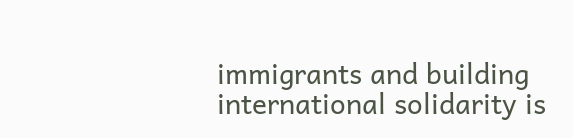immigrants and building international solidarity is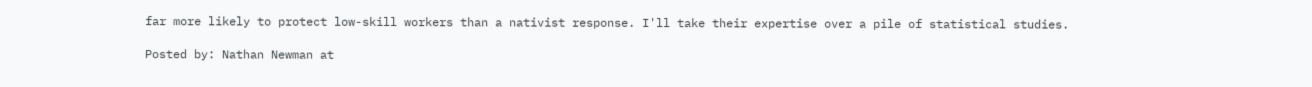far more likely to protect low-skill workers than a nativist response. I'll take their expertise over a pile of statistical studies.

Posted by: Nathan Newman at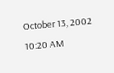October 13, 2002 10:20 AM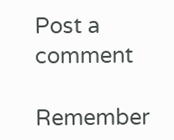Post a comment

Remember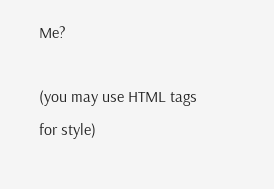Me?

(you may use HTML tags for style)